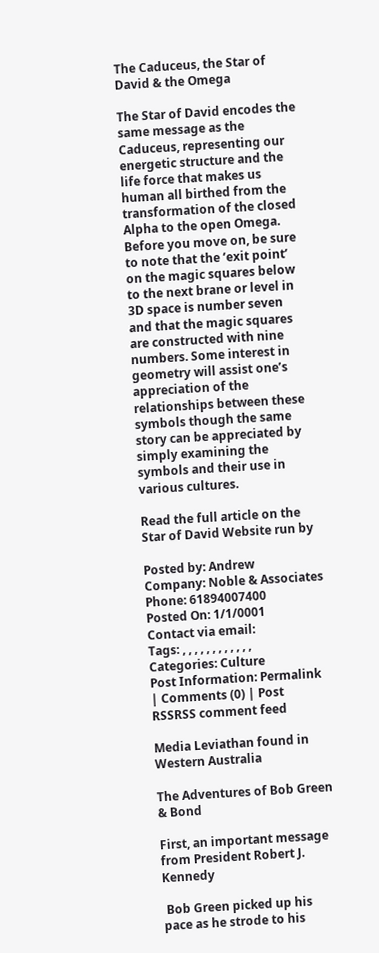The Caduceus, the Star of David & the Omega

The Star of David encodes the same message as the Caduceus, representing our energetic structure and the life force that makes us human all birthed from the transformation of the closed Alpha to the open Omega.  Before you move on, be sure to note that the ‘exit point’ on the magic squares below to the next brane or level in 3D space is number seven and that the magic squares are constructed with nine numbers. Some interest in geometry will assist one’s appreciation of the relationships between these symbols though the same story can be appreciated by simply examining the symbols and their use in various cultures.

Read the full article on the Star of David Website run by

Posted by: Andrew
Company: Noble & Associates
Phone: 61894007400
Posted On: 1/1/0001
Contact via email:
Tags: , , , , , , , , , , , ,
Categories: Culture
Post Information: Permalink | Comments (0) | Post RSSRSS comment feed

Media Leviathan found in Western Australia

The Adventures of Bob Green & Bond

First, an important message from President Robert J. Kennedy

 Bob Green picked up his pace as he strode to his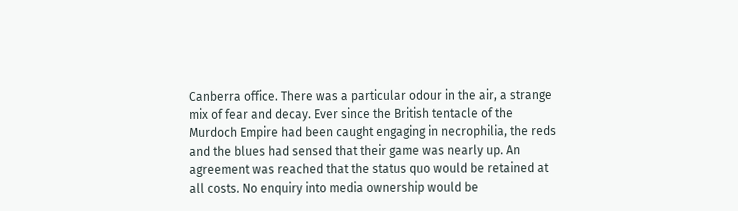Canberra office. There was a particular odour in the air, a strange mix of fear and decay. Ever since the British tentacle of the Murdoch Empire had been caught engaging in necrophilia, the reds and the blues had sensed that their game was nearly up. An agreement was reached that the status quo would be retained at all costs. No enquiry into media ownership would be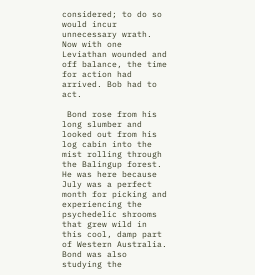considered; to do so would incur unnecessary wrath. Now with one Leviathan wounded and off balance, the time for action had arrived. Bob had to act.

 Bond rose from his long slumber and looked out from his log cabin into the mist rolling through the Balingup forest. He was here because July was a perfect month for picking and experiencing the psychedelic shrooms that grew wild in this cool, damp part of Western Australia. Bond was also studying the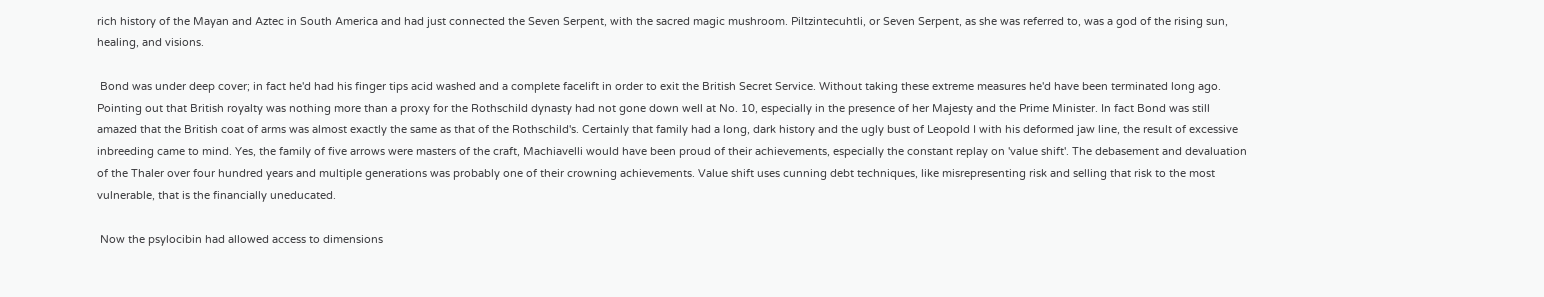rich history of the Mayan and Aztec in South America and had just connected the Seven Serpent, with the sacred magic mushroom. Piltzintecuhtli, or Seven Serpent, as she was referred to, was a god of the rising sun, healing, and visions.

 Bond was under deep cover; in fact he'd had his finger tips acid washed and a complete facelift in order to exit the British Secret Service. Without taking these extreme measures he'd have been terminated long ago. Pointing out that British royalty was nothing more than a proxy for the Rothschild dynasty had not gone down well at No. 10, especially in the presence of her Majesty and the Prime Minister. In fact Bond was still amazed that the British coat of arms was almost exactly the same as that of the Rothschild's. Certainly that family had a long, dark history and the ugly bust of Leopold I with his deformed jaw line, the result of excessive inbreeding came to mind. Yes, the family of five arrows were masters of the craft, Machiavelli would have been proud of their achievements, especially the constant replay on 'value shift'. The debasement and devaluation of the Thaler over four hundred years and multiple generations was probably one of their crowning achievements. Value shift uses cunning debt techniques, like misrepresenting risk and selling that risk to the most vulnerable, that is the financially uneducated.

 Now the psylocibin had allowed access to dimensions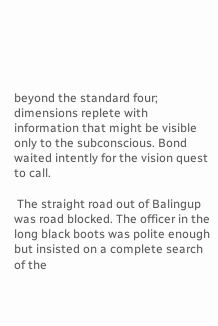beyond the standard four; dimensions replete with information that might be visible only to the subconscious. Bond waited intently for the vision quest to call.

 The straight road out of Balingup was road blocked. The officer in the long black boots was polite enough but insisted on a complete search of the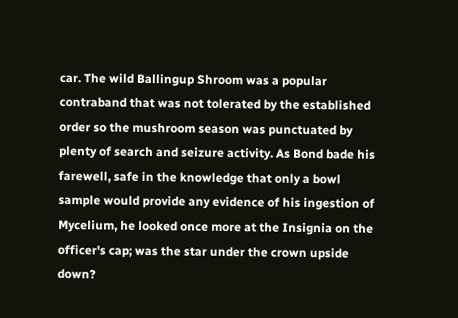car. The wild Ballingup Shroom was a popular contraband that was not tolerated by the established order so the mushroom season was punctuated by plenty of search and seizure activity. As Bond bade his farewell, safe in the knowledge that only a bowl sample would provide any evidence of his ingestion of Mycelium, he looked once more at the Insignia on the officer's cap; was the star under the crown upside down?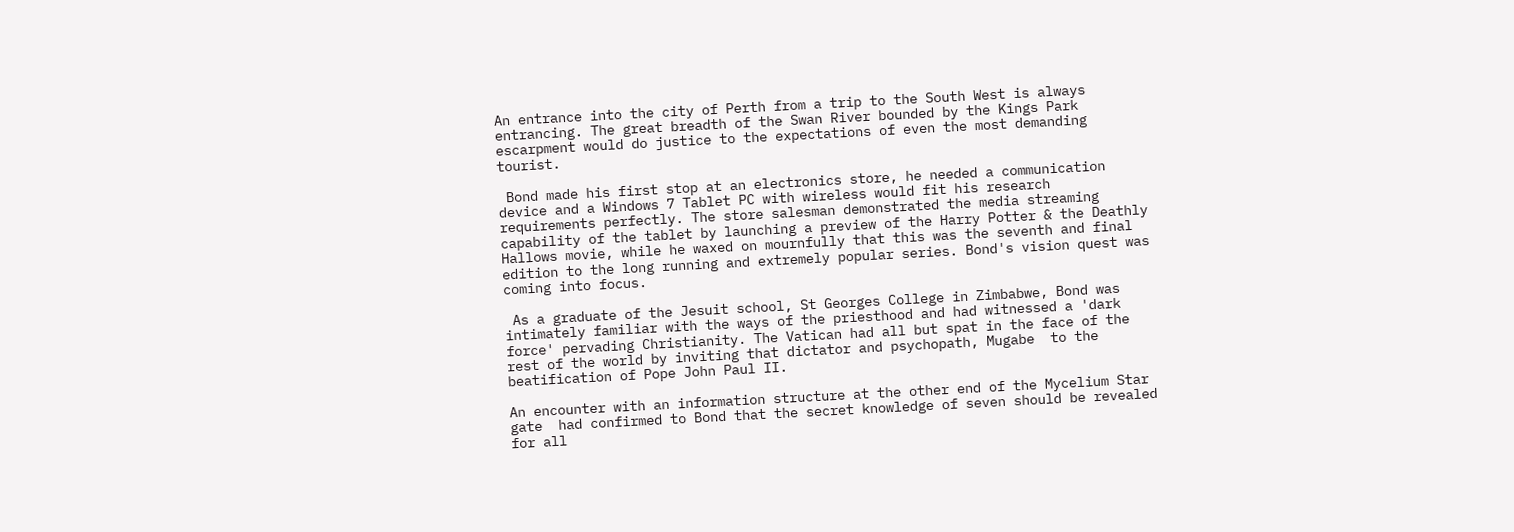An entrance into the city of Perth from a trip to the South West is always entrancing. The great breadth of the Swan River bounded by the Kings Park escarpment would do justice to the expectations of even the most demanding tourist.

 Bond made his first stop at an electronics store, he needed a communication device and a Windows 7 Tablet PC with wireless would fit his research requirements perfectly. The store salesman demonstrated the media streaming capability of the tablet by launching a preview of the Harry Potter & the Deathly Hallows movie, while he waxed on mournfully that this was the seventh and final edition to the long running and extremely popular series. Bond's vision quest was coming into focus.

 As a graduate of the Jesuit school, St Georges College in Zimbabwe, Bond was intimately familiar with the ways of the priesthood and had witnessed a 'dark force' pervading Christianity. The Vatican had all but spat in the face of the rest of the world by inviting that dictator and psychopath, Mugabe  to the beatification of Pope John Paul II.

An encounter with an information structure at the other end of the Mycelium Star gate  had confirmed to Bond that the secret knowledge of seven should be revealed for all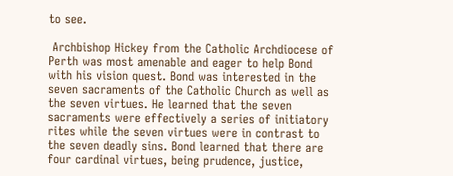to see.

 Archbishop Hickey from the Catholic Archdiocese of Perth was most amenable and eager to help Bond with his vision quest. Bond was interested in the seven sacraments of the Catholic Church as well as the seven virtues. He learned that the seven sacraments were effectively a series of initiatory rites while the seven virtues were in contrast to the seven deadly sins. Bond learned that there are four cardinal virtues, being prudence, justice,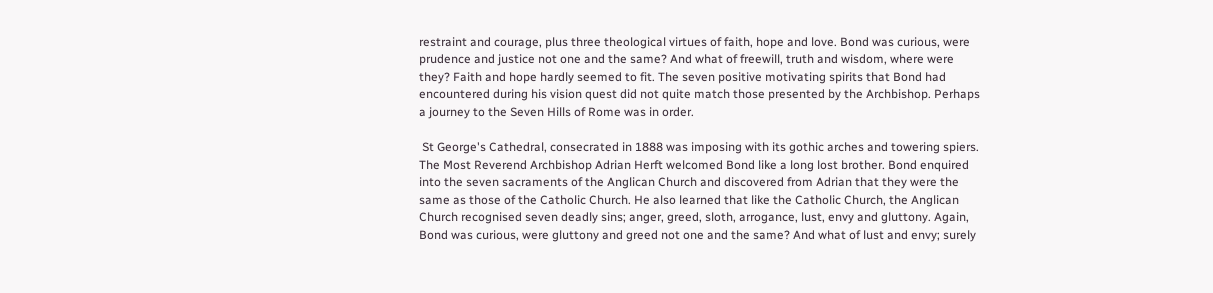restraint and courage, plus three theological virtues of faith, hope and love. Bond was curious, were prudence and justice not one and the same? And what of freewill, truth and wisdom, where were they? Faith and hope hardly seemed to fit. The seven positive motivating spirits that Bond had encountered during his vision quest did not quite match those presented by the Archbishop. Perhaps a journey to the Seven Hills of Rome was in order.

 St George's Cathedral, consecrated in 1888 was imposing with its gothic arches and towering spiers. The Most Reverend Archbishop Adrian Herft welcomed Bond like a long lost brother. Bond enquired into the seven sacraments of the Anglican Church and discovered from Adrian that they were the same as those of the Catholic Church. He also learned that like the Catholic Church, the Anglican Church recognised seven deadly sins; anger, greed, sloth, arrogance, lust, envy and gluttony. Again, Bond was curious, were gluttony and greed not one and the same? And what of lust and envy; surely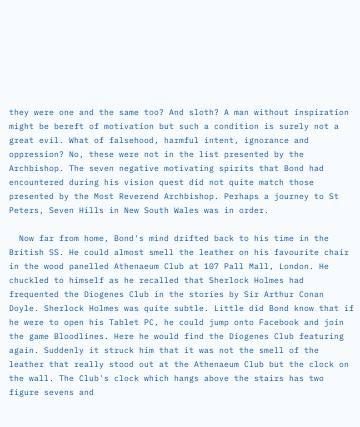they were one and the same too? And sloth? A man without inspiration might be bereft of motivation but such a condition is surely not a great evil. What of falsehood, harmful intent, ignorance and oppression? No, these were not in the list presented by the Archbishop. The seven negative motivating spirits that Bond had encountered during his vision quest did not quite match those presented by the Most Reverend Archbishop. Perhaps a journey to St Peters, Seven Hills in New South Wales was in order.

  Now far from home, Bond's mind drifted back to his time in the British SS. He could almost smell the leather on his favourite chair in the wood panelled Athenaeum Club at 107 Pall Mall, London. He chuckled to himself as he recalled that Sherlock Holmes had frequented the Diogenes Club in the stories by Sir Arthur Conan Doyle. Sherlock Holmes was quite subtle. Little did Bond know that if he were to open his Tablet PC, he could jump onto Facebook and join the game Bloodlines. Here he would find the Diogenes Club featuring again. Suddenly it struck him that it was not the smell of the leather that really stood out at the Athenaeum Club but the clock on the wall. The Club's clock which hangs above the stairs has two figure sevens and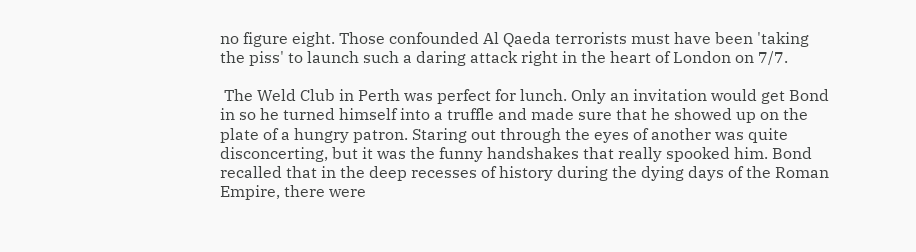no figure eight. Those confounded Al Qaeda terrorists must have been 'taking the piss' to launch such a daring attack right in the heart of London on 7/7.

 The Weld Club in Perth was perfect for lunch. Only an invitation would get Bond in so he turned himself into a truffle and made sure that he showed up on the plate of a hungry patron. Staring out through the eyes of another was quite disconcerting, but it was the funny handshakes that really spooked him. Bond recalled that in the deep recesses of history during the dying days of the Roman Empire, there were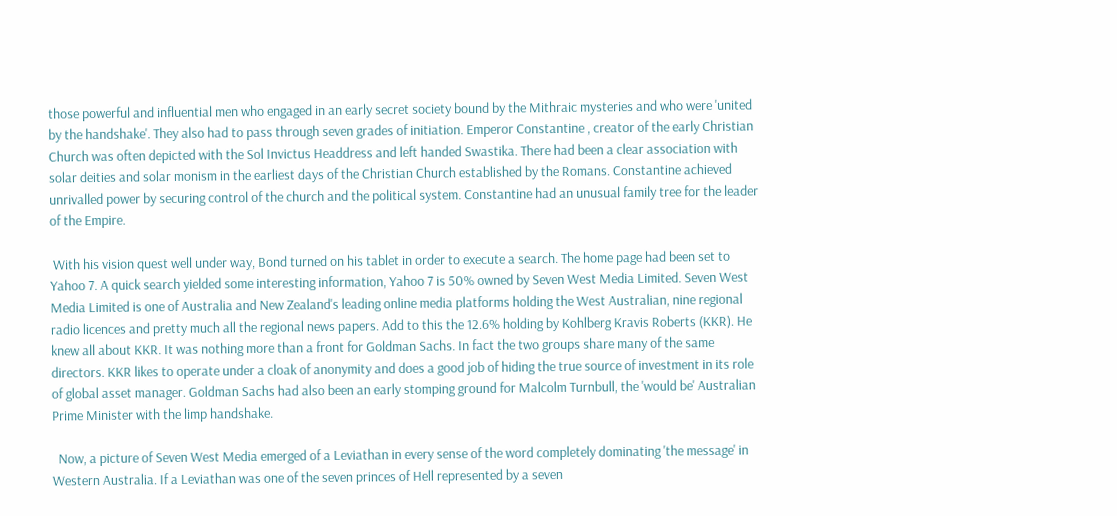those powerful and influential men who engaged in an early secret society bound by the Mithraic mysteries and who were 'united by the handshake'. They also had to pass through seven grades of initiation. Emperor Constantine , creator of the early Christian Church was often depicted with the Sol Invictus Headdress and left handed Swastika. There had been a clear association with solar deities and solar monism in the earliest days of the Christian Church established by the Romans. Constantine achieved unrivalled power by securing control of the church and the political system. Constantine had an unusual family tree for the leader of the Empire.

 With his vision quest well under way, Bond turned on his tablet in order to execute a search. The home page had been set to Yahoo 7. A quick search yielded some interesting information, Yahoo 7 is 50% owned by Seven West Media Limited. Seven West Media Limited is one of Australia and New Zealand's leading online media platforms holding the West Australian, nine regional radio licences and pretty much all the regional news papers. Add to this the 12.6% holding by Kohlberg Kravis Roberts (KKR). He knew all about KKR. It was nothing more than a front for Goldman Sachs. In fact the two groups share many of the same directors. KKR likes to operate under a cloak of anonymity and does a good job of hiding the true source of investment in its role of global asset manager. Goldman Sachs had also been an early stomping ground for Malcolm Turnbull, the 'would be' Australian Prime Minister with the limp handshake.

  Now, a picture of Seven West Media emerged of a Leviathan in every sense of the word completely dominating 'the message' in Western Australia. If a Leviathan was one of the seven princes of Hell represented by a seven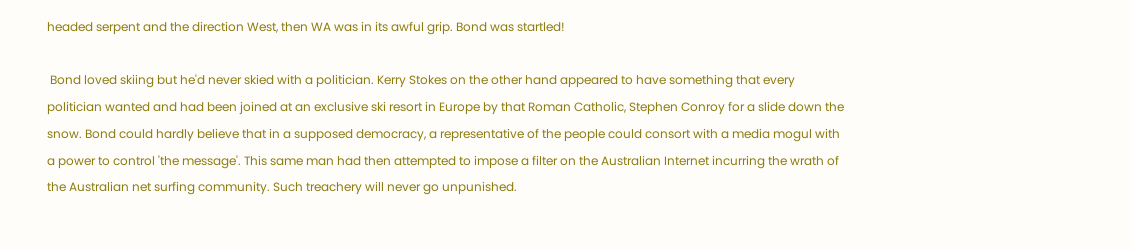headed serpent and the direction West, then WA was in its awful grip. Bond was startled!

 Bond loved skiing but he'd never skied with a politician. Kerry Stokes on the other hand appeared to have something that every politician wanted and had been joined at an exclusive ski resort in Europe by that Roman Catholic, Stephen Conroy for a slide down the snow. Bond could hardly believe that in a supposed democracy, a representative of the people could consort with a media mogul with a power to control 'the message'. This same man had then attempted to impose a filter on the Australian Internet incurring the wrath of the Australian net surfing community. Such treachery will never go unpunished.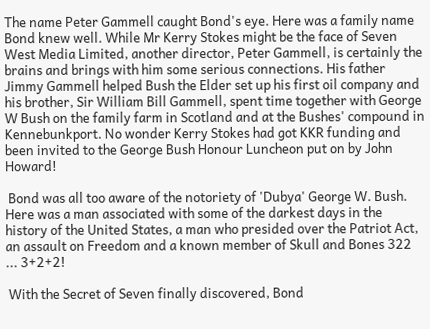The name Peter Gammell caught Bond's eye. Here was a family name Bond knew well. While Mr Kerry Stokes might be the face of Seven West Media Limited, another director, Peter Gammell, is certainly the brains and brings with him some serious connections. His father Jimmy Gammell helped Bush the Elder set up his first oil company and his brother, Sir William Bill Gammell, spent time together with George W Bush on the family farm in Scotland and at the Bushes' compound in Kennebunkport. No wonder Kerry Stokes had got KKR funding and been invited to the George Bush Honour Luncheon put on by John Howard!

 Bond was all too aware of the notoriety of 'Dubya' George W. Bush. Here was a man associated with some of the darkest days in the history of the United States, a man who presided over the Patriot Act, an assault on Freedom and a known member of Skull and Bones 322 ... 3+2+2!

 With the Secret of Seven finally discovered, Bond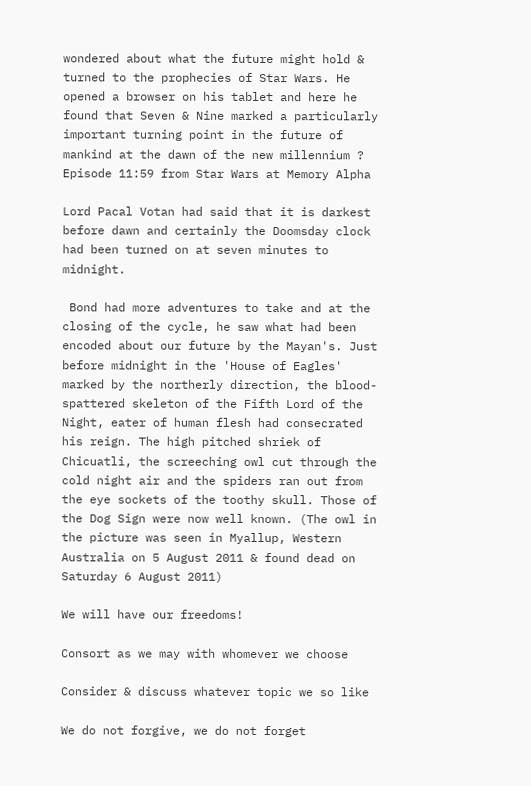wondered about what the future might hold & turned to the prophecies of Star Wars. He opened a browser on his tablet and here he found that Seven & Nine marked a particularly important turning point in the future of mankind at the dawn of the new millennium ? Episode 11:59 from Star Wars at Memory Alpha

Lord Pacal Votan had said that it is darkest before dawn and certainly the Doomsday clock had been turned on at seven minutes to midnight.

 Bond had more adventures to take and at the closing of the cycle, he saw what had been encoded about our future by the Mayan's. Just before midnight in the 'House of Eagles' marked by the northerly direction, the blood-spattered skeleton of the Fifth Lord of the Night, eater of human flesh had consecrated his reign. The high pitched shriek of Chicuatli, the screeching owl cut through the cold night air and the spiders ran out from the eye sockets of the toothy skull. Those of the Dog Sign were now well known. (The owl in the picture was seen in Myallup, Western Australia on 5 August 2011 & found dead on Saturday 6 August 2011)

We will have our freedoms!

Consort as we may with whomever we choose

Consider & discuss whatever topic we so like

We do not forgive, we do not forget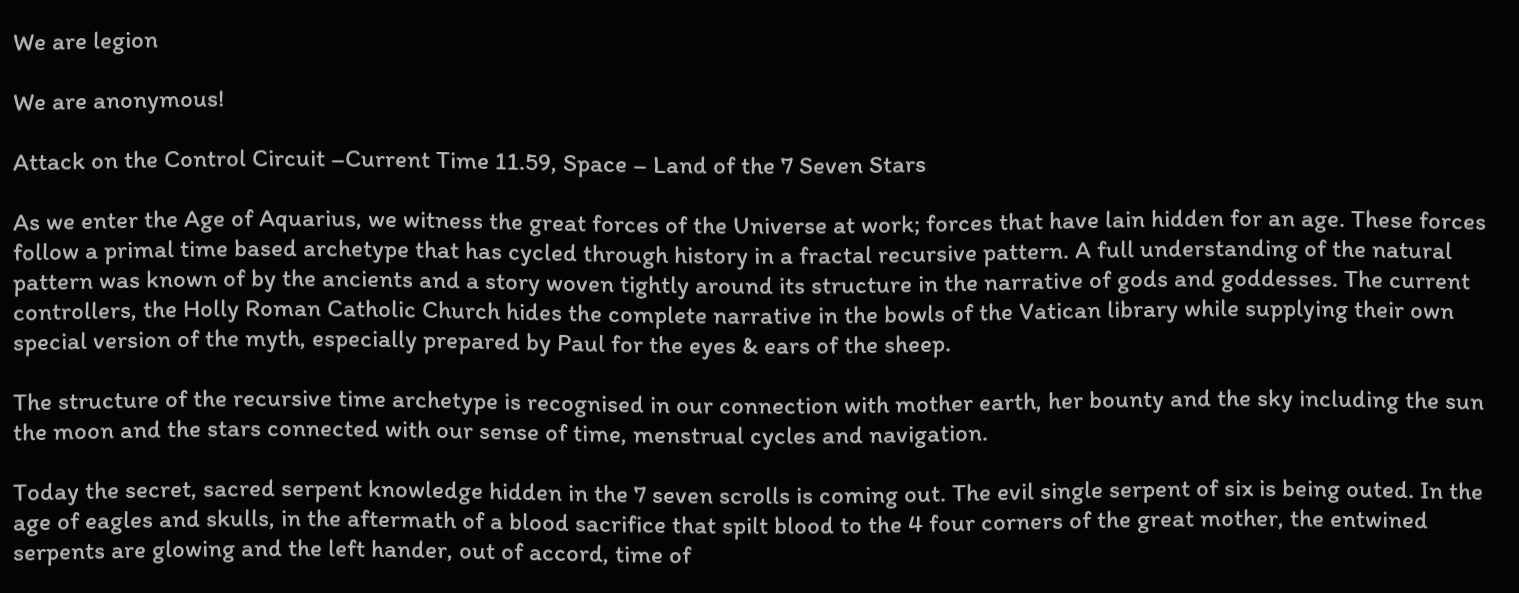We are legion

We are anonymous!

Attack on the Control Circuit –Current Time 11.59, Space – Land of the 7 Seven Stars

As we enter the Age of Aquarius, we witness the great forces of the Universe at work; forces that have lain hidden for an age. These forces follow a primal time based archetype that has cycled through history in a fractal recursive pattern. A full understanding of the natural pattern was known of by the ancients and a story woven tightly around its structure in the narrative of gods and goddesses. The current controllers, the Holly Roman Catholic Church hides the complete narrative in the bowls of the Vatican library while supplying their own special version of the myth, especially prepared by Paul for the eyes & ears of the sheep.

The structure of the recursive time archetype is recognised in our connection with mother earth, her bounty and the sky including the sun the moon and the stars connected with our sense of time, menstrual cycles and navigation.

Today the secret, sacred serpent knowledge hidden in the 7 seven scrolls is coming out. The evil single serpent of six is being outed. In the age of eagles and skulls, in the aftermath of a blood sacrifice that spilt blood to the 4 four corners of the great mother, the entwined serpents are glowing and the left hander, out of accord, time of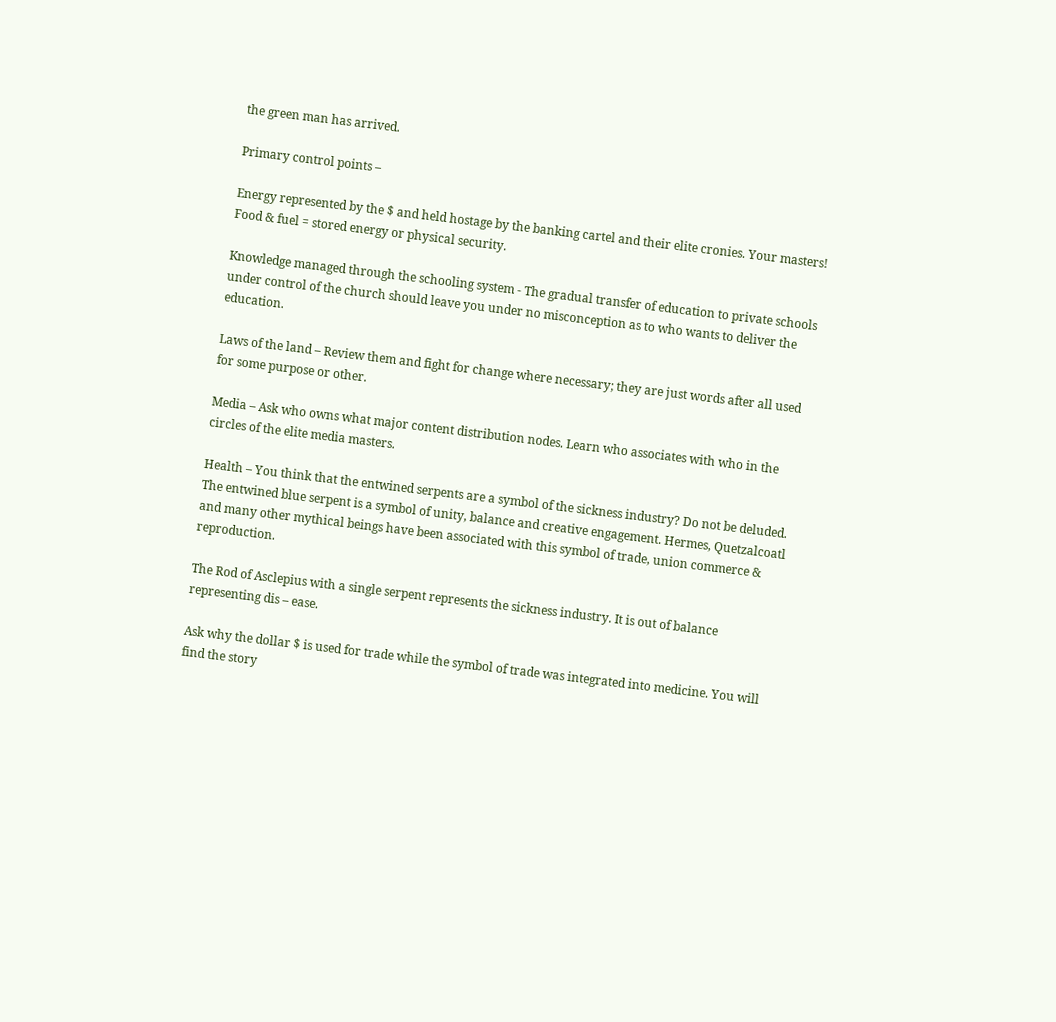the green man has arrived.

Primary control points –

Energy represented by the $ and held hostage by the banking cartel and their elite cronies. Your masters! Food & fuel = stored energy or physical security.

Knowledge managed through the schooling system - The gradual transfer of education to private schools under control of the church should leave you under no misconception as to who wants to deliver the education.

Laws of the land – Review them and fight for change where necessary; they are just words after all used for some purpose or other.

Media – Ask who owns what major content distribution nodes. Learn who associates with who in the circles of the elite media masters.

Health – You think that the entwined serpents are a symbol of the sickness industry? Do not be deluded. The entwined blue serpent is a symbol of unity, balance and creative engagement. Hermes, Quetzalcoatl and many other mythical beings have been associated with this symbol of trade, union commerce & reproduction.

The Rod of Asclepius with a single serpent represents the sickness industry. It is out of balance representing dis – ease.

Ask why the dollar $ is used for trade while the symbol of trade was integrated into medicine. You will find the story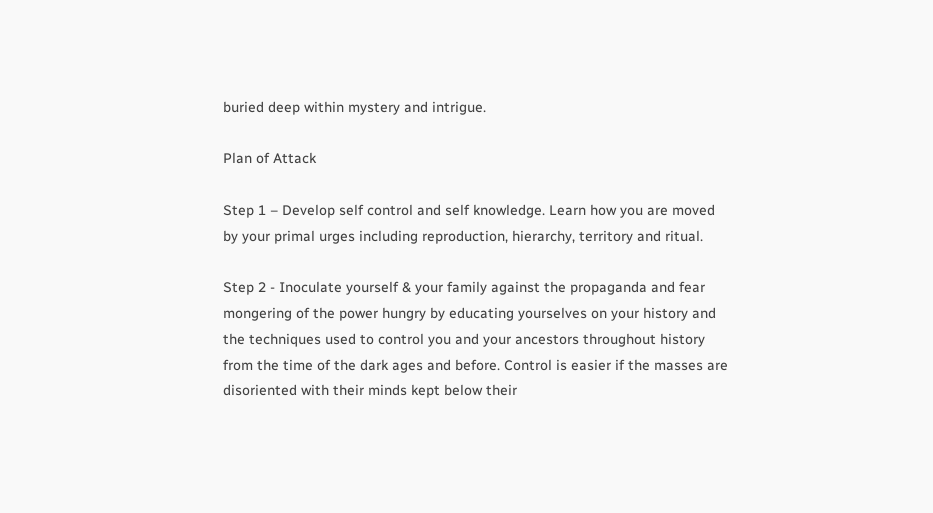buried deep within mystery and intrigue.

Plan of Attack

Step 1 – Develop self control and self knowledge. Learn how you are moved by your primal urges including reproduction, hierarchy, territory and ritual.

Step 2 - Inoculate yourself & your family against the propaganda and fear mongering of the power hungry by educating yourselves on your history and the techniques used to control you and your ancestors throughout history from the time of the dark ages and before. Control is easier if the masses are disoriented with their minds kept below their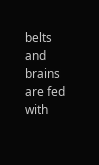belts and brains are fed with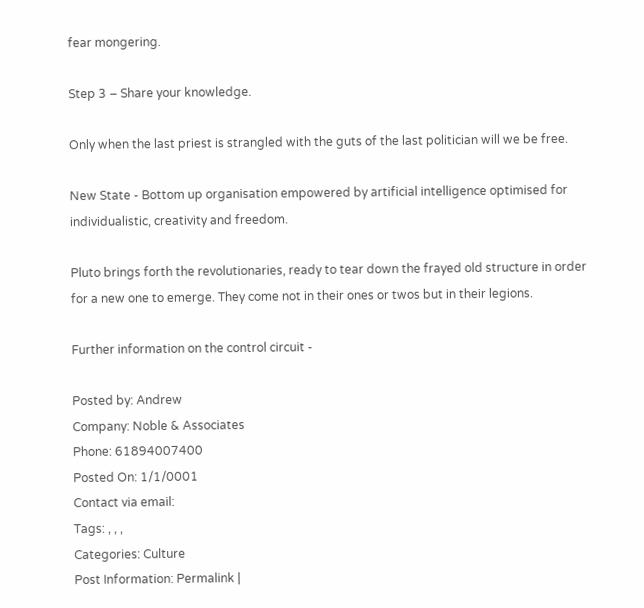fear mongering.

Step 3 – Share your knowledge.

Only when the last priest is strangled with the guts of the last politician will we be free.

New State - Bottom up organisation empowered by artificial intelligence optimised for individualistic, creativity and freedom.

Pluto brings forth the revolutionaries, ready to tear down the frayed old structure in order for a new one to emerge. They come not in their ones or twos but in their legions.

Further information on the control circuit -

Posted by: Andrew
Company: Noble & Associates
Phone: 61894007400
Posted On: 1/1/0001
Contact via email:
Tags: , , ,
Categories: Culture
Post Information: Permalink |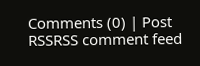Comments (0) | Post RSSRSS comment feed